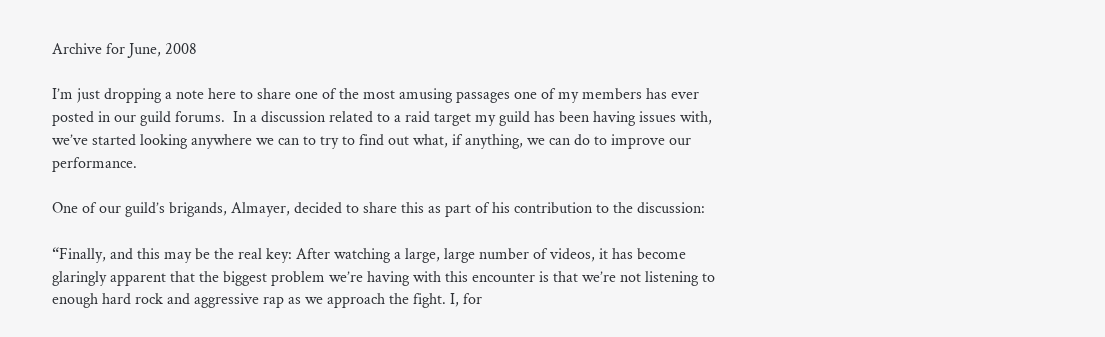Archive for June, 2008

I’m just dropping a note here to share one of the most amusing passages one of my members has ever posted in our guild forums.  In a discussion related to a raid target my guild has been having issues with, we’ve started looking anywhere we can to try to find out what, if anything, we can do to improve our performance.

One of our guild’s brigands, Almayer, decided to share this as part of his contribution to the discussion:

“Finally, and this may be the real key: After watching a large, large number of videos, it has become glaringly apparent that the biggest problem we’re having with this encounter is that we’re not listening to enough hard rock and aggressive rap as we approach the fight. I, for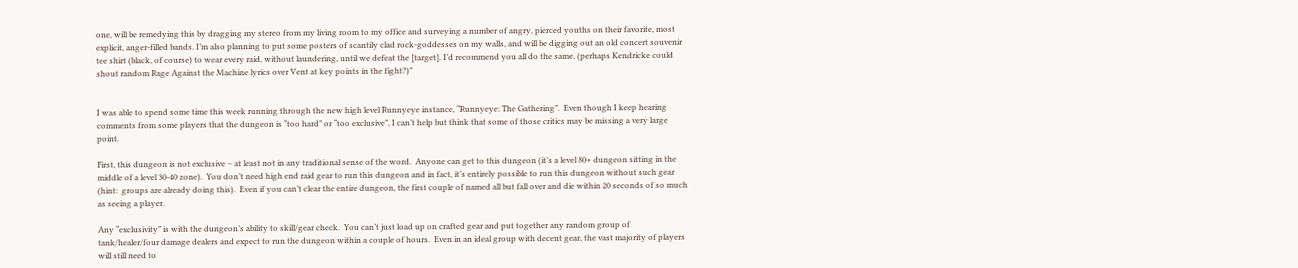one, will be remedying this by dragging my stereo from my living room to my office and surveying a number of angry, pierced youths on their favorite, most explicit, anger-filled bands. I’m also planning to put some posters of scantily clad rock-goddesses on my walls, and will be digging out an old concert souvenir tee shirt (black, of course) to wear every raid, without laundering, until we defeat the [target]. I’d recommend you all do the same. (perhaps Kendricke could shout random Rage Against the Machine lyrics over Vent at key points in the fight?)”


I was able to spend some time this week running through the new high level Runnyeye instance, “Runnyeye: The Gathering”.  Even though I keep hearing comments from some players that the dungeon is “too hard” or “too exclusive”, I can’t help but think that some of those critics may be missing a very large point.

First, this dungeon is not exclusive – at least not in any traditional sense of the word.  Anyone can get to this dungeon (it’s a level 80+ dungeon sitting in the middle of a level 30-40 zone).  You don’t need high end raid gear to run this dungeon and in fact, it’s entirely possible to run this dungeon without such gear (hint:  groups are already doing this).  Even if you can’t clear the entire dungeon, the first couple of named all but fall over and die within 20 seconds of so much as seeing a player.

Any “exclusivity” is with the dungeon’s ability to skill/gear check.  You can’t just load up on crafted gear and put together any random group of tank/healer/four damage dealers and expect to run the dungeon within a couple of hours.  Even in an ideal group with decent gear, the vast majority of players will still need to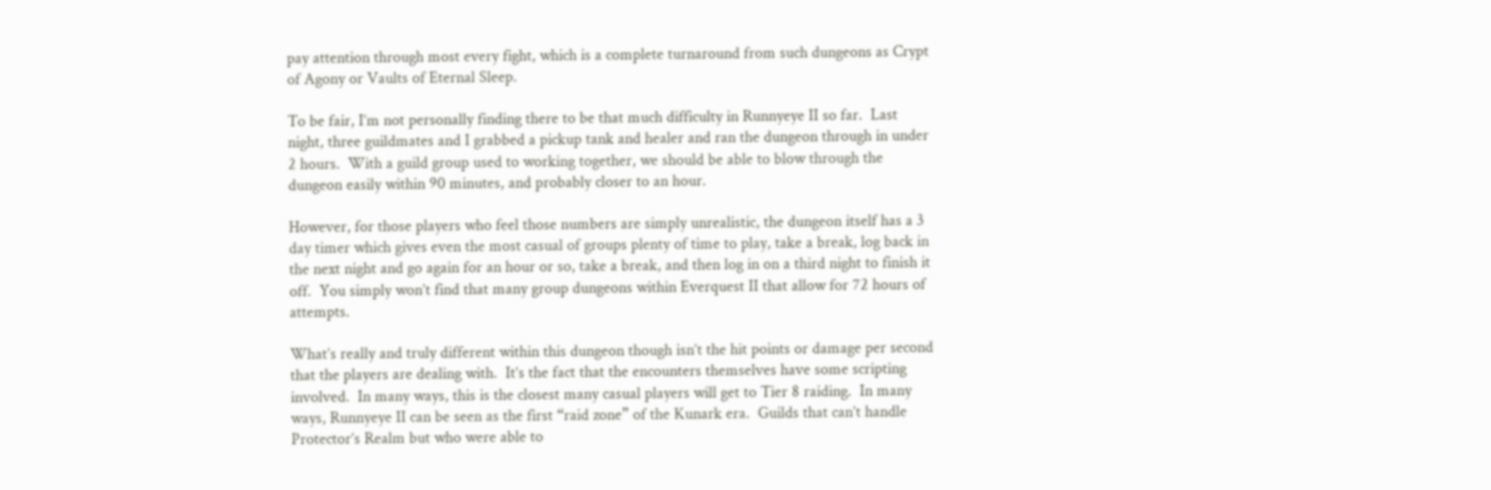pay attention through most every fight, which is a complete turnaround from such dungeons as Crypt of Agony or Vaults of Eternal Sleep.

To be fair, I’m not personally finding there to be that much difficulty in Runnyeye II so far.  Last night, three guildmates and I grabbed a pickup tank and healer and ran the dungeon through in under 2 hours.  With a guild group used to working together, we should be able to blow through the dungeon easily within 90 minutes, and probably closer to an hour.

However, for those players who feel those numbers are simply unrealistic, the dungeon itself has a 3 day timer which gives even the most casual of groups plenty of time to play, take a break, log back in the next night and go again for an hour or so, take a break, and then log in on a third night to finish it off.  You simply won’t find that many group dungeons within Everquest II that allow for 72 hours of attempts.

What’s really and truly different within this dungeon though isn’t the hit points or damage per second that the players are dealing with.  It’s the fact that the encounters themselves have some scripting involved.  In many ways, this is the closest many casual players will get to Tier 8 raiding.  In many ways, Runnyeye II can be seen as the first “raid zone” of the Kunark era.  Guilds that can’t handle Protector’s Realm but who were able to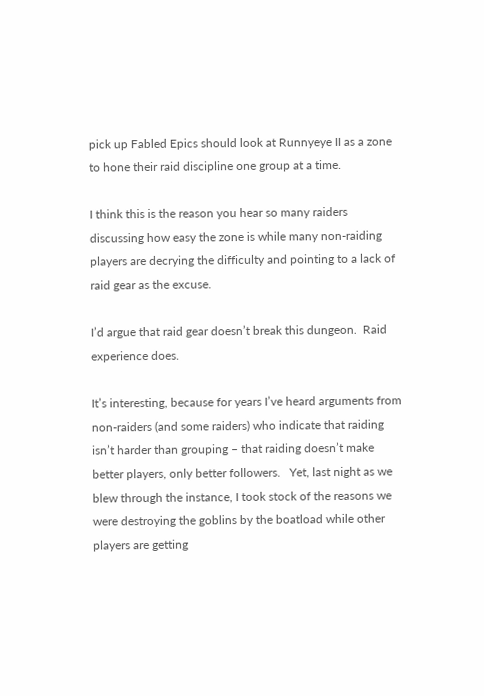pick up Fabled Epics should look at Runnyeye II as a zone to hone their raid discipline one group at a time.

I think this is the reason you hear so many raiders discussing how easy the zone is while many non-raiding players are decrying the difficulty and pointing to a lack of raid gear as the excuse.

I’d argue that raid gear doesn’t break this dungeon.  Raid experience does.

It’s interesting, because for years I’ve heard arguments from non-raiders (and some raiders) who indicate that raiding isn’t harder than grouping – that raiding doesn’t make better players, only better followers.   Yet, last night as we blew through the instance, I took stock of the reasons we were destroying the goblins by the boatload while other players are getting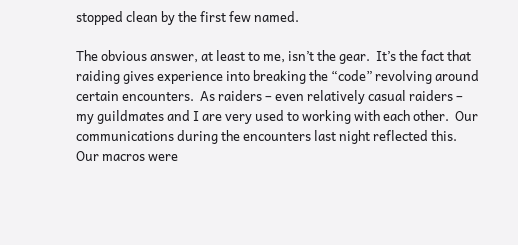stopped clean by the first few named.

The obvious answer, at least to me, isn’t the gear.  It’s the fact that raiding gives experience into breaking the “code” revolving around certain encounters.  As raiders – even relatively casual raiders – my guildmates and I are very used to working with each other.  Our communications during the encounters last night reflected this.  Our macros were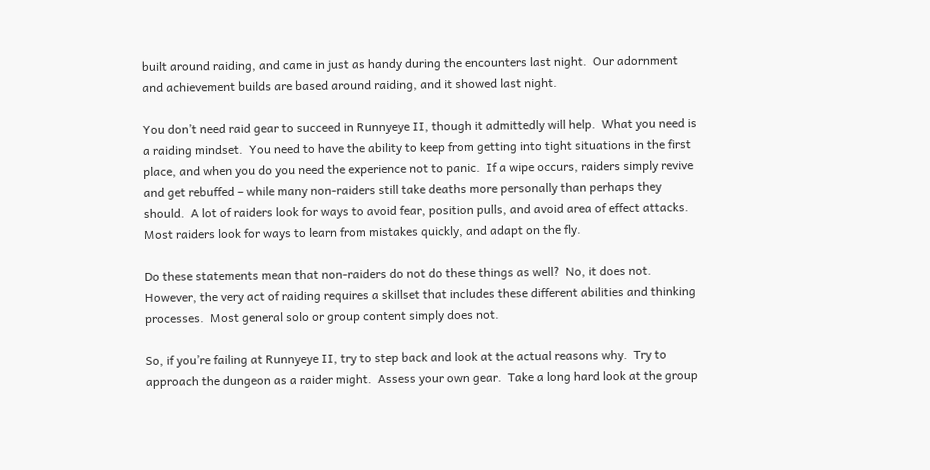built around raiding, and came in just as handy during the encounters last night.  Our adornment and achievement builds are based around raiding, and it showed last night.

You don’t need raid gear to succeed in Runnyeye II, though it admittedly will help.  What you need is a raiding mindset.  You need to have the ability to keep from getting into tight situations in the first place, and when you do you need the experience not to panic.  If a wipe occurs, raiders simply revive and get rebuffed – while many non-raiders still take deaths more personally than perhaps they should.  A lot of raiders look for ways to avoid fear, position pulls, and avoid area of effect attacks.  Most raiders look for ways to learn from mistakes quickly, and adapt on the fly.

Do these statements mean that non-raiders do not do these things as well?  No, it does not.  However, the very act of raiding requires a skillset that includes these different abilities and thinking processes.  Most general solo or group content simply does not.

So, if you’re failing at Runnyeye II, try to step back and look at the actual reasons why.  Try to approach the dungeon as a raider might.  Assess your own gear.  Take a long hard look at the group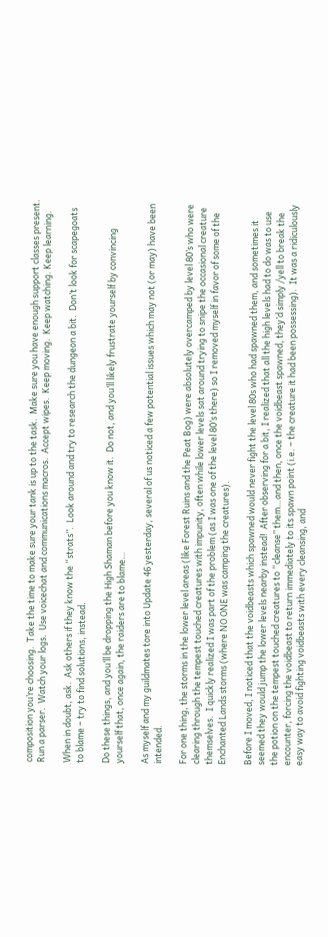composition you’re choosing.  Take the time to make sure your tank is up to the task.  Make sure you have enough support classes present.  Run a parser.  Watch your logs.  Use voicechat and communications macros.  Accept wipes.  Keep moving.  Keep watching. Keep learning.

When in doubt, ask.  Ask others if they know the “strats”.  Look around and try to research the dungeon a bit.  Don’t look for scapegoats to blame – try to find solutions, instead.

Do these things, and you’ll be dropping the High Shaman before you know it.  Do not, and you’ll likely frustrate yourself by convincing yourself that, once again, the raiders are to blame…

As myself and my guildmates tore into Update 46 yesterday, several of us noticed a few potential issues which may not (or may) have been intended.

For one thing, the storms in the lower level areas (like Forest Ruins and the Peat Bog) were absolutely overcamped by level 80’s who were clearing through the tempest touched creatures with impunity, often while lower levels sat around trying to snipe the occasional creature themselves.  I quickly realized I was part of the problem (as I was one of the level 80’s there) so I removed myself in favor of some of the Enchanted Lands storms (where NO ONE was camping the creatures).

Before I moved, I noticed that the voidbeasts which spawned would never fight the level 80s who had spawned them, and sometimes it seemed they would jump the lower levels nearby instead!  After observing for a bit, I realized that all the high levels had to do was to use the potion on the tempest touched creatures to “cleanse” them…and then, once the voidbeast spawned, they’d simply /yell to break the encounter, forcing the voidbeast to return immediately to its spawn point (i.e. – the creature it had been possessing).  It was a ridiculously easy way to avoid fighting voidbeasts with every cleansing, and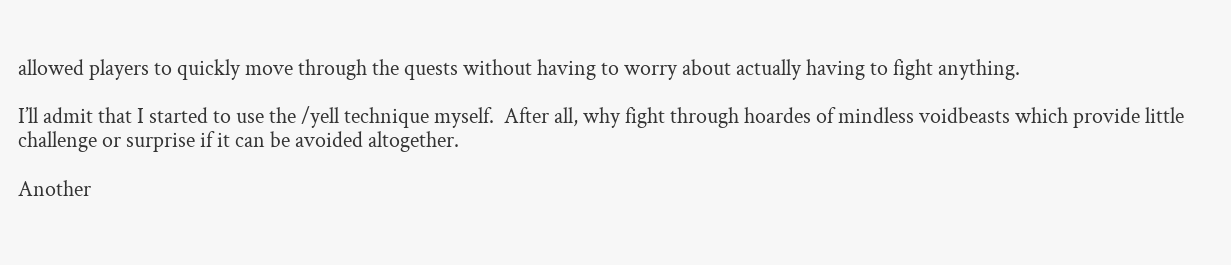allowed players to quickly move through the quests without having to worry about actually having to fight anything.

I’ll admit that I started to use the /yell technique myself.  After all, why fight through hoardes of mindless voidbeasts which provide little challenge or surprise if it can be avoided altogether.

Another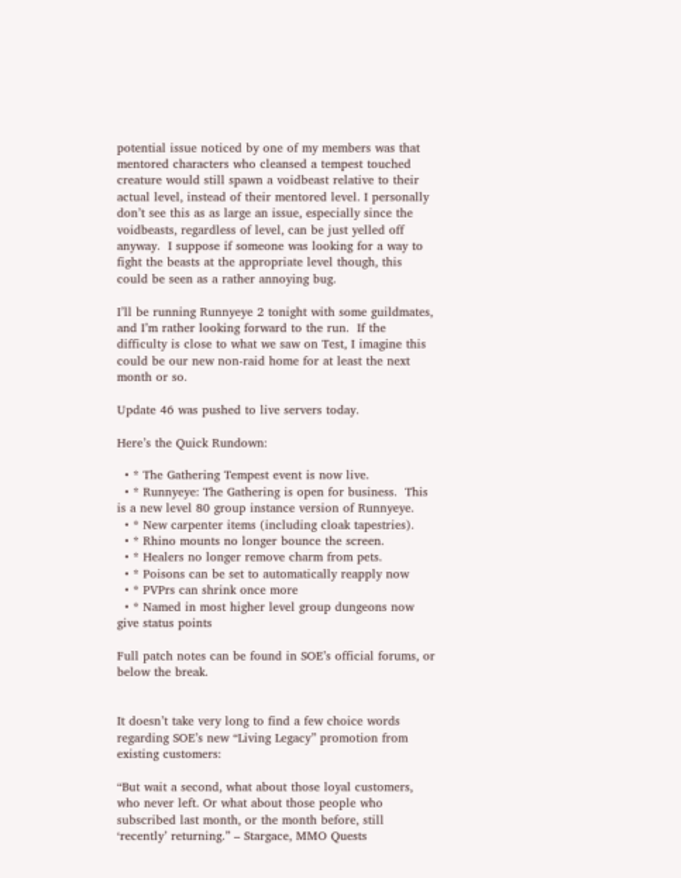potential issue noticed by one of my members was that mentored characters who cleansed a tempest touched creature would still spawn a voidbeast relative to their actual level, instead of their mentored level. I personally don’t see this as as large an issue, especially since the voidbeasts, regardless of level, can be just yelled off anyway.  I suppose if someone was looking for a way to fight the beasts at the appropriate level though, this could be seen as a rather annoying bug.

I’ll be running Runnyeye 2 tonight with some guildmates, and I’m rather looking forward to the run.  If the difficulty is close to what we saw on Test, I imagine this could be our new non-raid home for at least the next month or so.

Update 46 was pushed to live servers today.

Here’s the Quick Rundown:

  • * The Gathering Tempest event is now live.
  • * Runnyeye: The Gathering is open for business.  This is a new level 80 group instance version of Runnyeye.
  • * New carpenter items (including cloak tapestries).
  • * Rhino mounts no longer bounce the screen.
  • * Healers no longer remove charm from pets.
  • * Poisons can be set to automatically reapply now
  • * PVPrs can shrink once more
  • * Named in most higher level group dungeons now give status points

Full patch notes can be found in SOE’s official forums, or below the break.


It doesn’t take very long to find a few choice words regarding SOE’s new “Living Legacy” promotion from existing customers:

“But wait a second, what about those loyal customers, who never left. Or what about those people who subscribed last month, or the month before, still ‘recently’ returning.” – Stargace, MMO Quests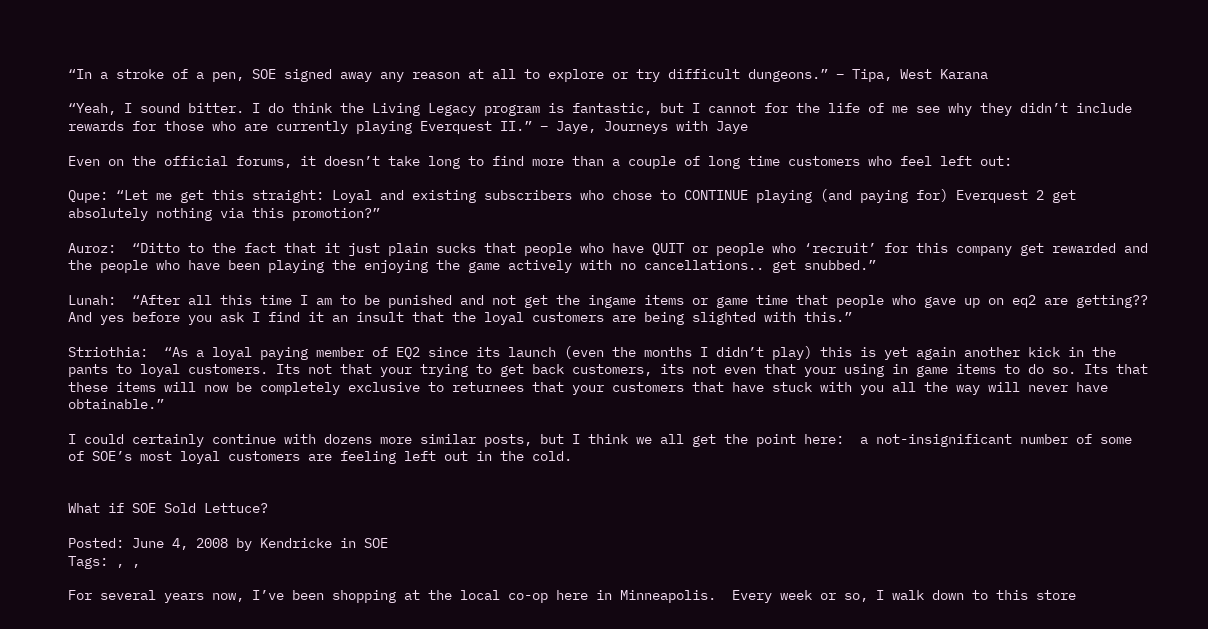“In a stroke of a pen, SOE signed away any reason at all to explore or try difficult dungeons.” – Tipa, West Karana

“Yeah, I sound bitter. I do think the Living Legacy program is fantastic, but I cannot for the life of me see why they didn’t include rewards for those who are currently playing Everquest II.” – Jaye, Journeys with Jaye

Even on the official forums, it doesn’t take long to find more than a couple of long time customers who feel left out:

Qupe: “Let me get this straight: Loyal and existing subscribers who chose to CONTINUE playing (and paying for) Everquest 2 get absolutely nothing via this promotion?”

Auroz:  “Ditto to the fact that it just plain sucks that people who have QUIT or people who ‘recruit’ for this company get rewarded and the people who have been playing the enjoying the game actively with no cancellations.. get snubbed.”

Lunah:  “After all this time I am to be punished and not get the ingame items or game time that people who gave up on eq2 are getting?? And yes before you ask I find it an insult that the loyal customers are being slighted with this.”

Striothia:  “As a loyal paying member of EQ2 since its launch (even the months I didn’t play) this is yet again another kick in the pants to loyal customers. Its not that your trying to get back customers, its not even that your using in game items to do so. Its that these items will now be completely exclusive to returnees that your customers that have stuck with you all the way will never have obtainable.”

I could certainly continue with dozens more similar posts, but I think we all get the point here:  a not-insignificant number of some of SOE’s most loyal customers are feeling left out in the cold.


What if SOE Sold Lettuce?

Posted: June 4, 2008 by Kendricke in SOE
Tags: , ,

For several years now, I’ve been shopping at the local co-op here in Minneapolis.  Every week or so, I walk down to this store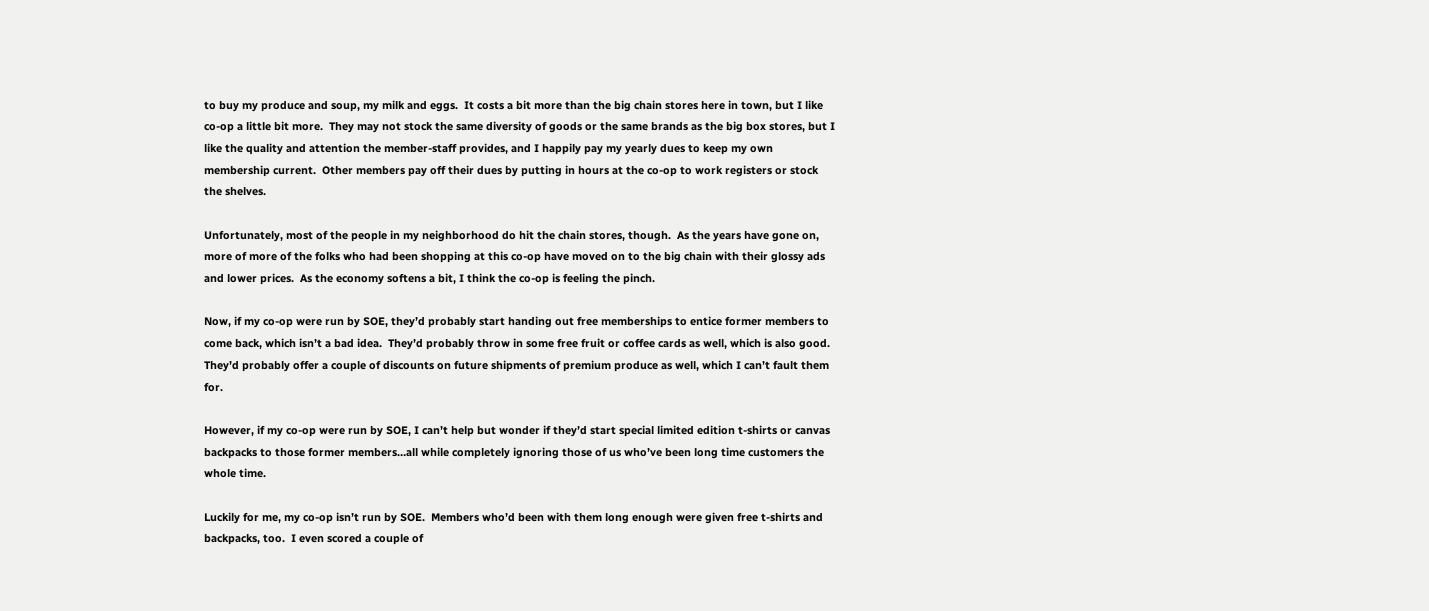to buy my produce and soup, my milk and eggs.  It costs a bit more than the big chain stores here in town, but I like co-op a little bit more.  They may not stock the same diversity of goods or the same brands as the big box stores, but I like the quality and attention the member-staff provides, and I happily pay my yearly dues to keep my own membership current.  Other members pay off their dues by putting in hours at the co-op to work registers or stock the shelves.

Unfortunately, most of the people in my neighborhood do hit the chain stores, though.  As the years have gone on, more of more of the folks who had been shopping at this co-op have moved on to the big chain with their glossy ads and lower prices.  As the economy softens a bit, I think the co-op is feeling the pinch.

Now, if my co-op were run by SOE, they’d probably start handing out free memberships to entice former members to come back, which isn’t a bad idea.  They’d probably throw in some free fruit or coffee cards as well, which is also good.  They’d probably offer a couple of discounts on future shipments of premium produce as well, which I can’t fault them for.

However, if my co-op were run by SOE, I can’t help but wonder if they’d start special limited edition t-shirts or canvas backpacks to those former members…all while completely ignoring those of us who’ve been long time customers the whole time.

Luckily for me, my co-op isn’t run by SOE.  Members who’d been with them long enough were given free t-shirts and backpacks, too.  I even scored a couple of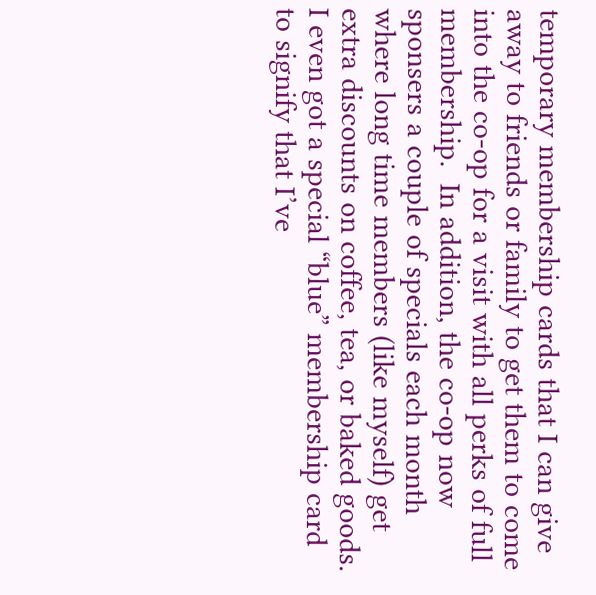temporary membership cards that I can give away to friends or family to get them to come into the co-op for a visit with all perks of full membership.  In addition, the co-op now sponsers a couple of specials each month where long time members (like myself) get extra discounts on coffee, tea, or baked goods.  I even got a special “blue” membership card to signify that I’ve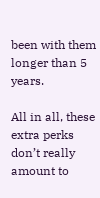been with them longer than 5 years.

All in all, these extra perks don’t really amount to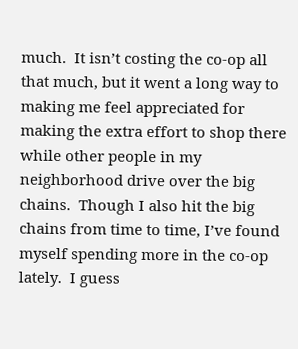much.  It isn’t costing the co-op all that much, but it went a long way to making me feel appreciated for making the extra effort to shop there while other people in my neighborhood drive over the big chains.  Though I also hit the big chains from time to time, I’ve found myself spending more in the co-op lately.  I guess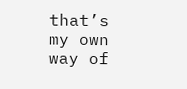that’s my own way of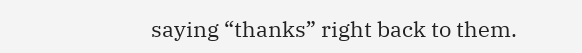saying “thanks” right back to them.